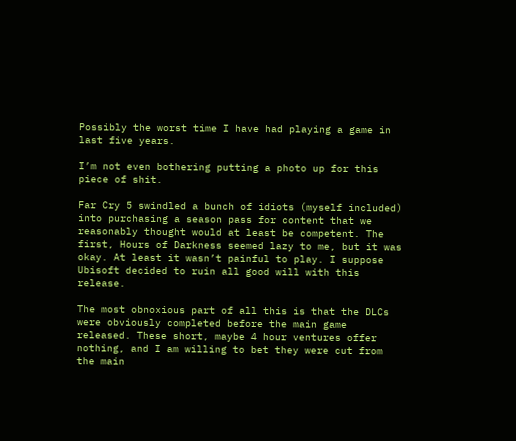Possibly the worst time I have had playing a game in last five years.

I’m not even bothering putting a photo up for this piece of shit.

Far Cry 5 swindled a bunch of idiots (myself included) into purchasing a season pass for content that we reasonably thought would at least be competent. The first, Hours of Darkness seemed lazy to me, but it was okay. At least it wasn’t painful to play. I suppose Ubisoft decided to ruin all good will with this release.

The most obnoxious part of all this is that the DLCs were obviously completed before the main game released. These short, maybe 4 hour ventures offer nothing, and I am willing to bet they were cut from the main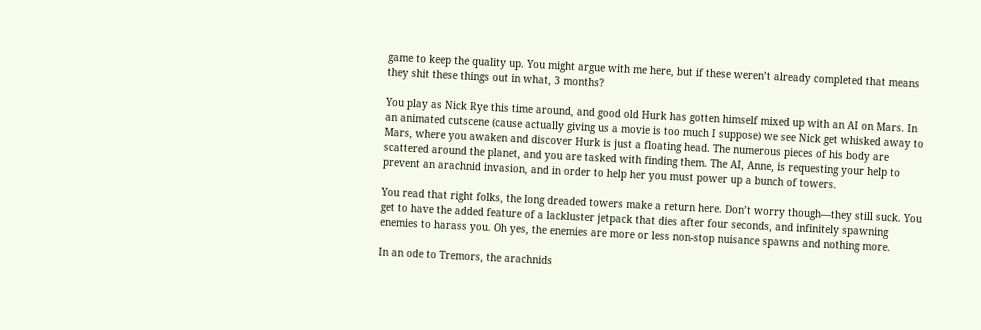game to keep the quality up. You might argue with me here, but if these weren’t already completed that means they shit these things out in what, 3 months?

You play as Nick Rye this time around, and good old Hurk has gotten himself mixed up with an AI on Mars. In an animated cutscene (cause actually giving us a movie is too much I suppose) we see Nick get whisked away to Mars, where you awaken and discover Hurk is just a floating head. The numerous pieces of his body are scattered around the planet, and you are tasked with finding them. The AI, Anne, is requesting your help to prevent an arachnid invasion, and in order to help her you must power up a bunch of towers.

You read that right folks, the long dreaded towers make a return here. Don’t worry though—they still suck. You get to have the added feature of a lackluster jetpack that dies after four seconds, and infinitely spawning enemies to harass you. Oh yes, the enemies are more or less non-stop nuisance spawns and nothing more.

In an ode to Tremors, the arachnids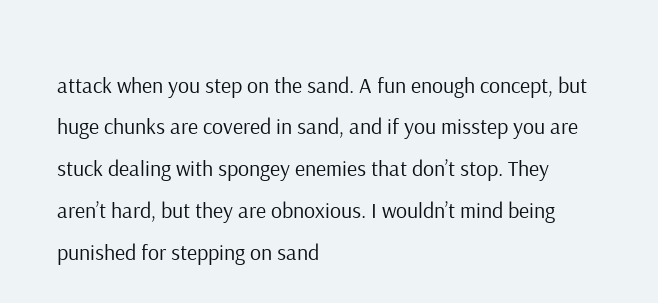attack when you step on the sand. A fun enough concept, but huge chunks are covered in sand, and if you misstep you are stuck dealing with spongey enemies that don’t stop. They aren’t hard, but they are obnoxious. I wouldn’t mind being punished for stepping on sand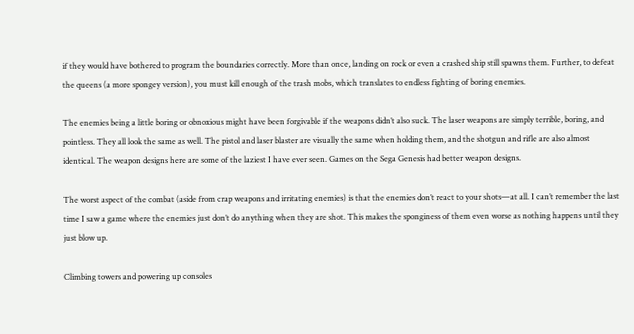if they would have bothered to program the boundaries correctly. More than once, landing on rock or even a crashed ship still spawns them. Further, to defeat the queens (a more spongey version), you must kill enough of the trash mobs, which translates to endless fighting of boring enemies.

The enemies being a little boring or obnoxious might have been forgivable if the weapons didn’t also suck. The laser weapons are simply terrible, boring, and pointless. They all look the same as well. The pistol and laser blaster are visually the same when holding them, and the shotgun and rifle are also almost identical. The weapon designs here are some of the laziest I have ever seen. Games on the Sega Genesis had better weapon designs.

The worst aspect of the combat (aside from crap weapons and irritating enemies) is that the enemies don’t react to your shots—at all. I can’t remember the last time I saw a game where the enemies just don’t do anything when they are shot. This makes the sponginess of them even worse as nothing happens until they just blow up.

Climbing towers and powering up consoles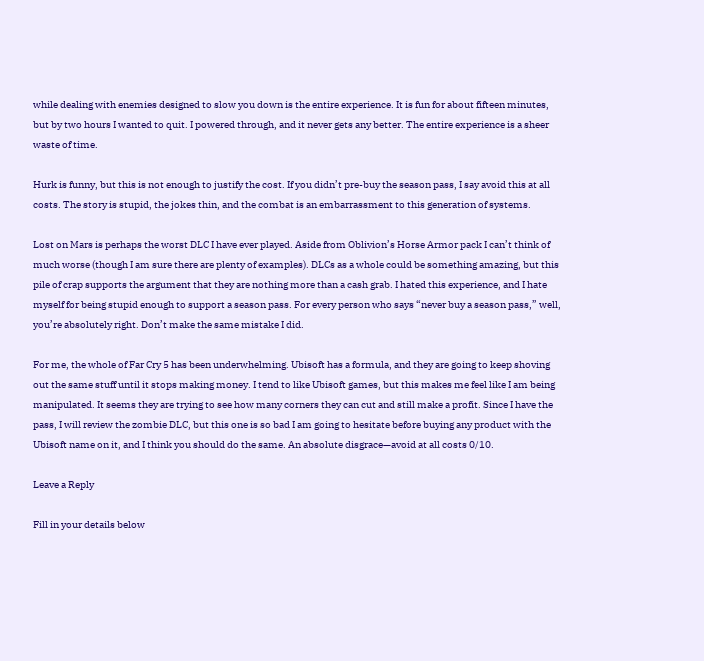while dealing with enemies designed to slow you down is the entire experience. It is fun for about fifteen minutes, but by two hours I wanted to quit. I powered through, and it never gets any better. The entire experience is a sheer waste of time.

Hurk is funny, but this is not enough to justify the cost. If you didn’t pre-buy the season pass, I say avoid this at all costs. The story is stupid, the jokes thin, and the combat is an embarrassment to this generation of systems.

Lost on Mars is perhaps the worst DLC I have ever played. Aside from Oblivion’s Horse Armor pack I can’t think of much worse (though I am sure there are plenty of examples). DLCs as a whole could be something amazing, but this pile of crap supports the argument that they are nothing more than a cash grab. I hated this experience, and I hate myself for being stupid enough to support a season pass. For every person who says “never buy a season pass,” well, you’re absolutely right. Don’t make the same mistake I did.

For me, the whole of Far Cry 5 has been underwhelming. Ubisoft has a formula, and they are going to keep shoving out the same stuff until it stops making money. I tend to like Ubisoft games, but this makes me feel like I am being manipulated. It seems they are trying to see how many corners they can cut and still make a profit. Since I have the pass, I will review the zombie DLC, but this one is so bad I am going to hesitate before buying any product with the Ubisoft name on it, and I think you should do the same. An absolute disgrace—avoid at all costs 0/10.

Leave a Reply

Fill in your details below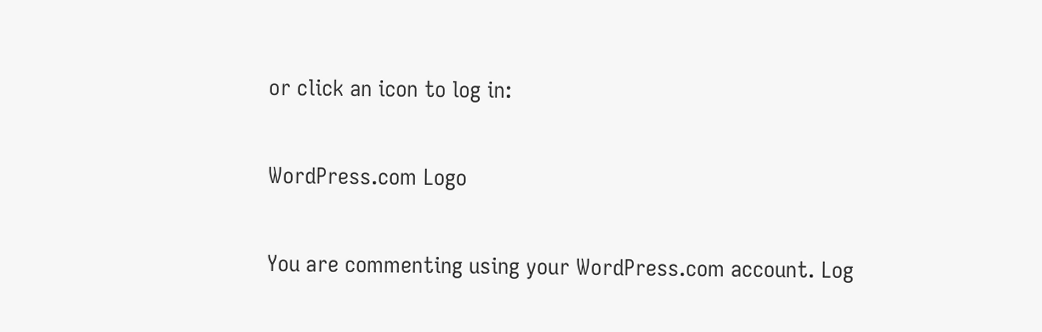or click an icon to log in:

WordPress.com Logo

You are commenting using your WordPress.com account. Log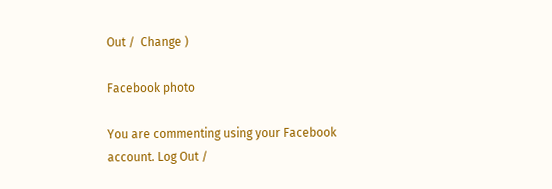Out /  Change )

Facebook photo

You are commenting using your Facebook account. Log Out /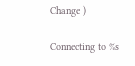Change )

Connecting to %s